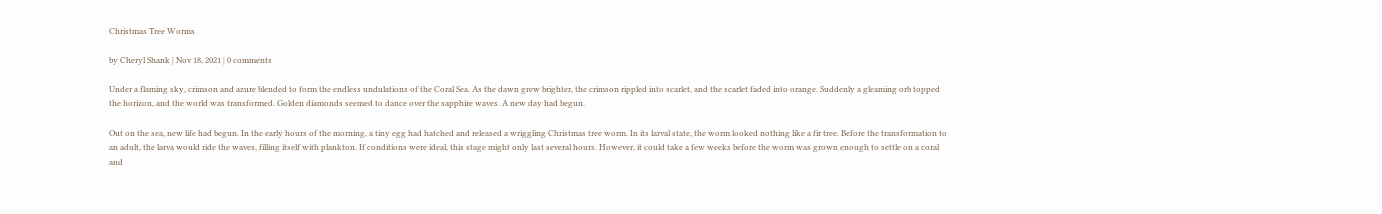Christmas Tree Worms

by Cheryl Shank | Nov 18, 2021 | 0 comments

Under a flaming sky, crimson and azure blended to form the endless undulations of the Coral Sea. As the dawn grew brighter, the crimson rippled into scarlet, and the scarlet faded into orange. Suddenly a gleaming orb topped the horizon, and the world was transformed. Golden diamonds seemed to dance over the sapphire waves. A new day had begun.

Out on the sea, new life had begun. In the early hours of the morning, a tiny egg had hatched and released a wriggling Christmas tree worm. In its larval state, the worm looked nothing like a fir tree. Before the transformation to an adult, the larva would ride the waves, filling itself with plankton. If conditions were ideal, this stage might only last several hours. However, it could take a few weeks before the worm was grown enough to settle on a coral and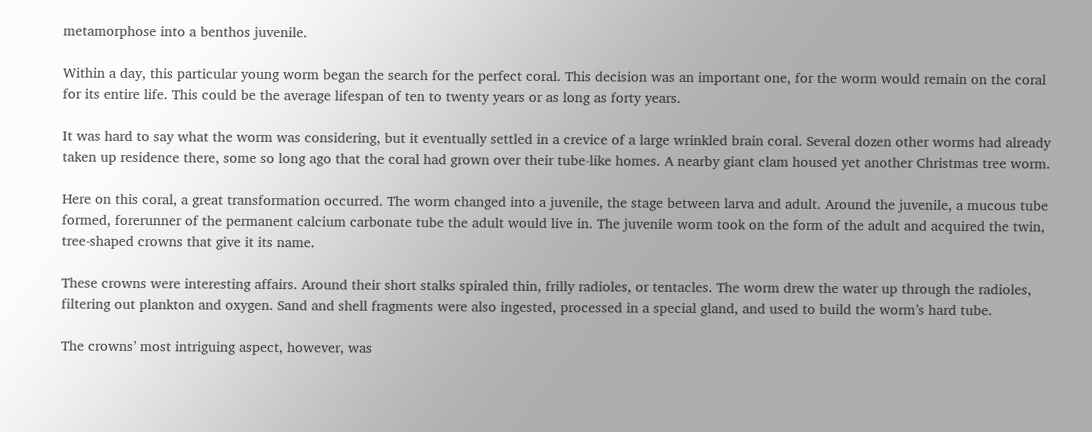metamorphose into a benthos juvenile.

Within a day, this particular young worm began the search for the perfect coral. This decision was an important one, for the worm would remain on the coral for its entire life. This could be the average lifespan of ten to twenty years or as long as forty years.

It was hard to say what the worm was considering, but it eventually settled in a crevice of a large wrinkled brain coral. Several dozen other worms had already taken up residence there, some so long ago that the coral had grown over their tube-like homes. A nearby giant clam housed yet another Christmas tree worm.

Here on this coral, a great transformation occurred. The worm changed into a juvenile, the stage between larva and adult. Around the juvenile, a mucous tube formed, forerunner of the permanent calcium carbonate tube the adult would live in. The juvenile worm took on the form of the adult and acquired the twin, tree-shaped crowns that give it its name.

These crowns were interesting affairs. Around their short stalks spiraled thin, frilly radioles, or tentacles. The worm drew the water up through the radioles, filtering out plankton and oxygen. Sand and shell fragments were also ingested, processed in a special gland, and used to build the worm’s hard tube.

The crowns’ most intriguing aspect, however, was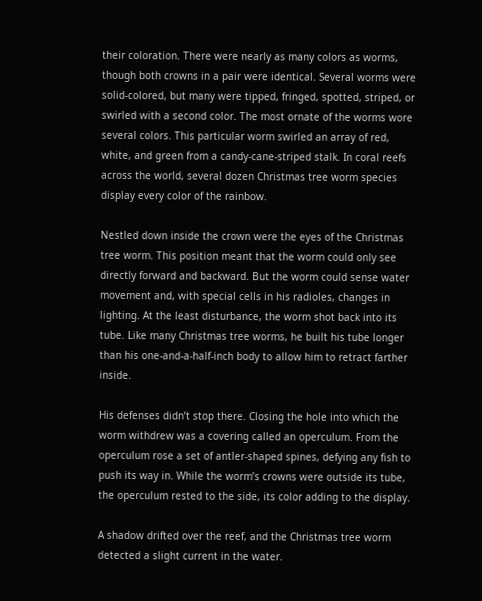their coloration. There were nearly as many colors as worms, though both crowns in a pair were identical. Several worms were solid-colored, but many were tipped, fringed, spotted, striped, or swirled with a second color. The most ornate of the worms wore several colors. This particular worm swirled an array of red, white, and green from a candy-cane-striped stalk. In coral reefs across the world, several dozen Christmas tree worm species display every color of the rainbow.

Nestled down inside the crown were the eyes of the Christmas tree worm. This position meant that the worm could only see directly forward and backward. But the worm could sense water movement and, with special cells in his radioles, changes in lighting. At the least disturbance, the worm shot back into its tube. Like many Christmas tree worms, he built his tube longer than his one-and-a-half-inch body to allow him to retract farther inside.

His defenses didn’t stop there. Closing the hole into which the worm withdrew was a covering called an operculum. From the operculum rose a set of antler-shaped spines, defying any fish to push its way in. While the worm’s crowns were outside its tube, the operculum rested to the side, its color adding to the display.

A shadow drifted over the reef, and the Christmas tree worm detected a slight current in the water.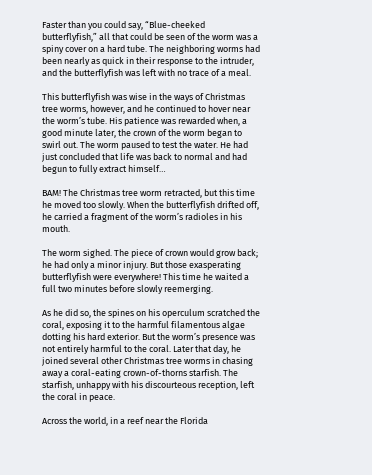Faster than you could say, “Blue-cheeked butterflyfish,” all that could be seen of the worm was a spiny cover on a hard tube. The neighboring worms had been nearly as quick in their response to the intruder, and the butterflyfish was left with no trace of a meal.

This butterflyfish was wise in the ways of Christmas tree worms, however, and he continued to hover near the worm’s tube. His patience was rewarded when, a good minute later, the crown of the worm began to swirl out. The worm paused to test the water. He had just concluded that life was back to normal and had begun to fully extract himself…

BAM! The Christmas tree worm retracted, but this time he moved too slowly. When the butterflyfish drifted off, he carried a fragment of the worm’s radioles in his mouth.

The worm sighed. The piece of crown would grow back; he had only a minor injury. But those exasperating butterflyfish were everywhere! This time he waited a full two minutes before slowly reemerging.

As he did so, the spines on his operculum scratched the coral, exposing it to the harmful filamentous algae dotting his hard exterior. But the worm’s presence was not entirely harmful to the coral. Later that day, he joined several other Christmas tree worms in chasing away a coral-eating crown-of-thorns starfish. The starfish, unhappy with his discourteous reception, left the coral in peace.

Across the world, in a reef near the Florida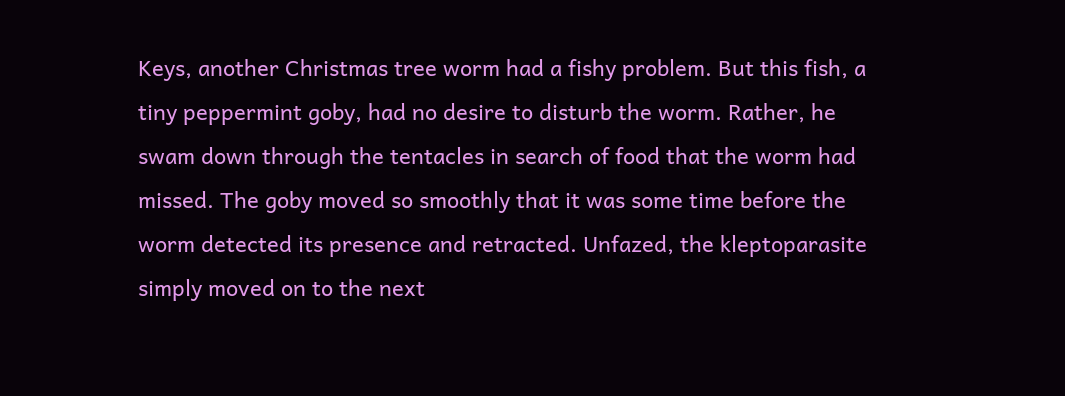Keys, another Christmas tree worm had a fishy problem. But this fish, a tiny peppermint goby, had no desire to disturb the worm. Rather, he swam down through the tentacles in search of food that the worm had missed. The goby moved so smoothly that it was some time before the worm detected its presence and retracted. Unfazed, the kleptoparasite simply moved on to the next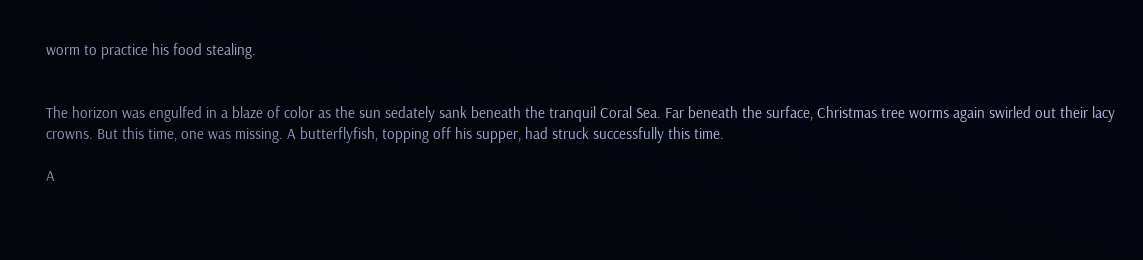worm to practice his food stealing.


The horizon was engulfed in a blaze of color as the sun sedately sank beneath the tranquil Coral Sea. Far beneath the surface, Christmas tree worms again swirled out their lacy crowns. But this time, one was missing. A butterflyfish, topping off his supper, had struck successfully this time.

A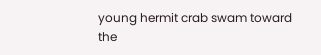young hermit crab swam toward the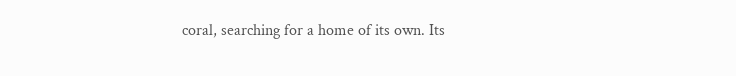coral, searching for a home of its own. Its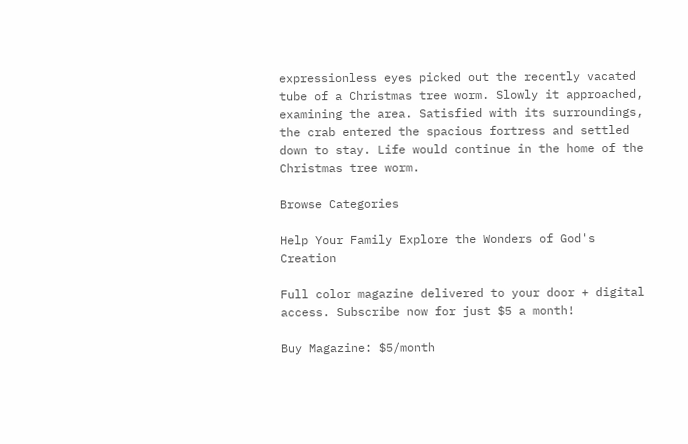expressionless eyes picked out the recently vacated tube of a Christmas tree worm. Slowly it approached, examining the area. Satisfied with its surroundings, the crab entered the spacious fortress and settled down to stay. Life would continue in the home of the Christmas tree worm.

Browse Categories

Help Your Family Explore the Wonders of God's Creation

Full color magazine delivered to your door + digital access. Subscribe now for just $5 a month!

Buy Magazine: $5/month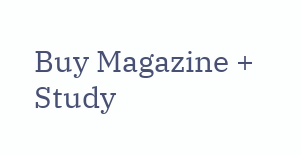Buy Magazine + Study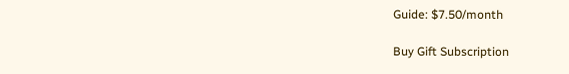Guide: $7.50/month

Buy Gift Subscription